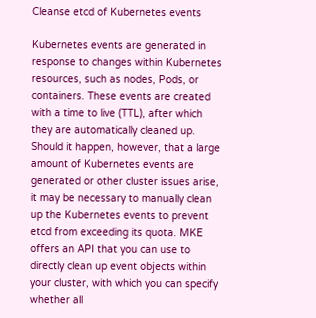Cleanse etcd of Kubernetes events

Kubernetes events are generated in response to changes within Kubernetes resources, such as nodes, Pods, or containers. These events are created with a time to live (TTL), after which they are automatically cleaned up. Should it happen, however, that a large amount of Kubernetes events are generated or other cluster issues arise, it may be necessary to manually clean up the Kubernetes events to prevent etcd from exceeding its quota. MKE offers an API that you can use to directly clean up event objects within your cluster, with which you can specify whether all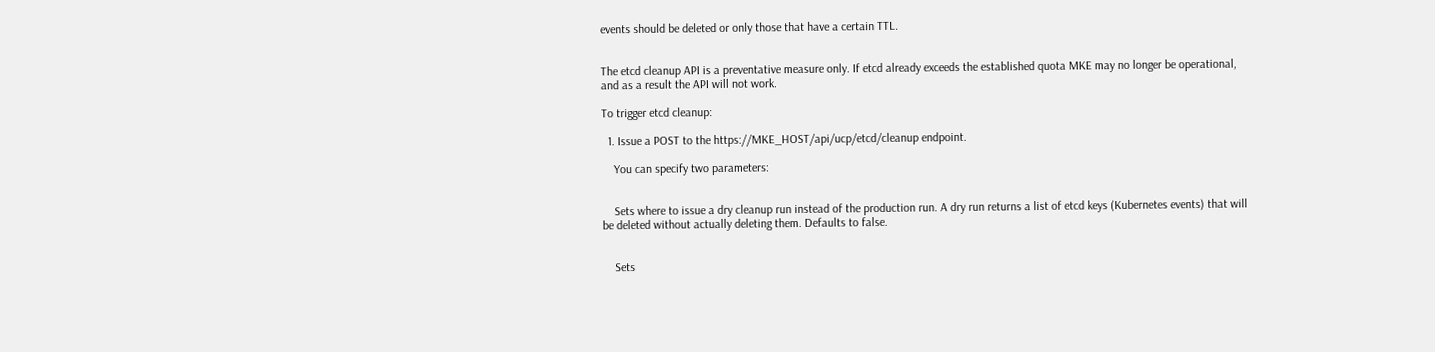events should be deleted or only those that have a certain TTL.


The etcd cleanup API is a preventative measure only. If etcd already exceeds the established quota MKE may no longer be operational, and as a result the API will not work.

To trigger etcd cleanup:

  1. Issue a POST to the https://MKE_HOST/api/ucp/etcd/cleanup endpoint.

    You can specify two parameters:


    Sets where to issue a dry cleanup run instead of the production run. A dry run returns a list of etcd keys (Kubernetes events) that will be deleted without actually deleting them. Defaults to false.


    Sets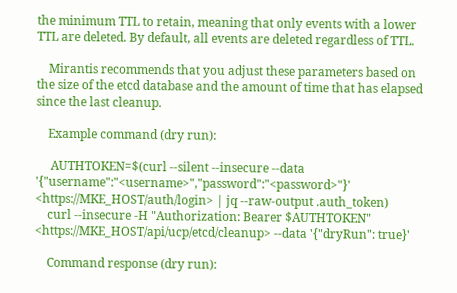the minimum TTL to retain, meaning that only events with a lower TTL are deleted. By default, all events are deleted regardless of TTL.

    Mirantis recommends that you adjust these parameters based on the size of the etcd database and the amount of time that has elapsed since the last cleanup.

    Example command (dry run):

     AUTHTOKEN=$(curl --silent --insecure --data '{"username":"<username>","password":"<password>"}' <https://MKE_HOST/auth/login> | jq --raw-output .auth_token)
    curl --insecure -H "Authorization: Bearer $AUTHTOKEN" <https://MKE_HOST/api/ucp/etcd/cleanup> --data '{"dryRun": true}'

    Command response (dry run):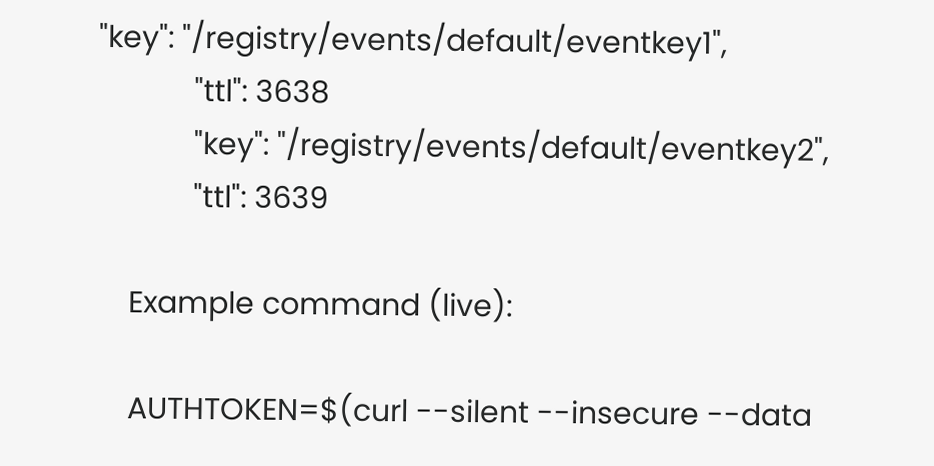"key": "/registry/events/default/eventkey1",
            "ttl": 3638
            "key": "/registry/events/default/eventkey2",
            "ttl": 3639

    Example command (live):

    AUTHTOKEN=$(curl --silent --insecure --data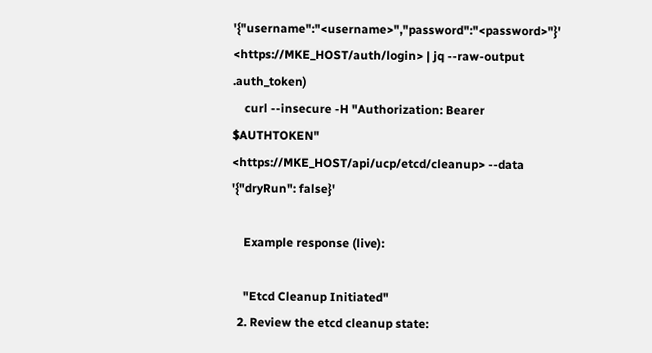'{"username":"<username>","password":"<password>"}' <https://MKE_HOST/auth/login> | jq --raw-output .auth_token)
    curl --insecure -H "Authorization: Bearer $AUTHTOKEN" <https://MKE_HOST/api/ucp/etcd/cleanup> --data '{"dryRun": false}'

    Example response (live):

    "Etcd Cleanup Initiated"
  2. Review the etcd cleanup state: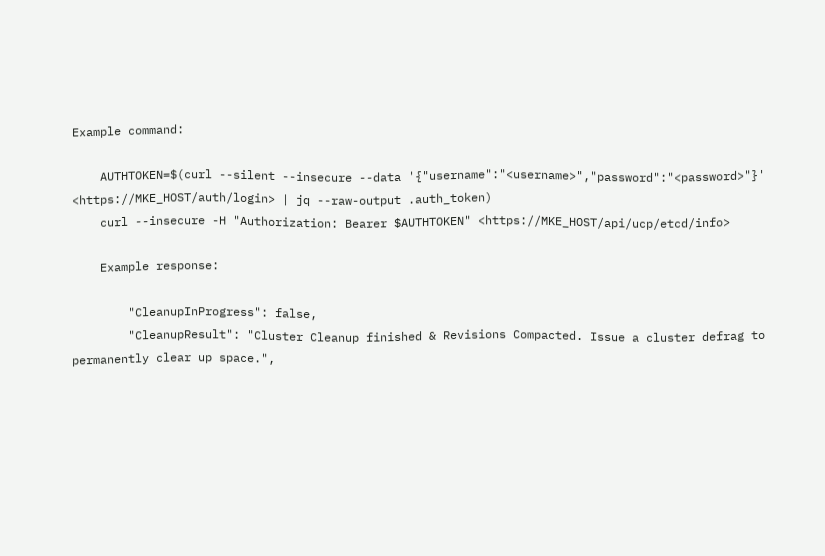Example command:

    AUTHTOKEN=$(curl --silent --insecure --data '{"username":"<username>","password":"<password>"}' <https://MKE_HOST/auth/login> | jq --raw-output .auth_token)
    curl --insecure -H "Authorization: Bearer $AUTHTOKEN" <https://MKE_HOST/api/ucp/etcd/info>

    Example response:

        "CleanupInProgress": false,
        "CleanupResult": "Cluster Cleanup finished & Revisions Compacted. Issue a cluster defrag to permanently clear up space.",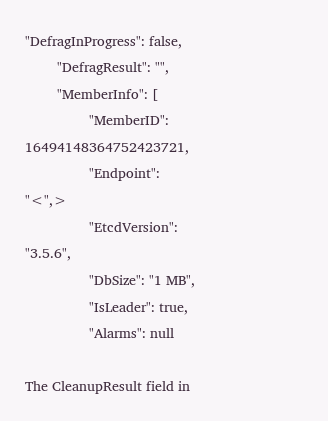"DefragInProgress": false,
        "DefragResult": "",
        "MemberInfo": [
                "MemberID": 16494148364752423721,
                "Endpoint": "<",>
                "EtcdVersion": "3.5.6",
                "DbSize": "1 MB",
                "IsLeader": true,
                "Alarms": null

The CleanupResult field in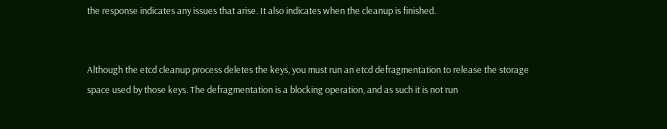the response indicates any issues that arise. It also indicates when the cleanup is finished.


Although the etcd cleanup process deletes the keys, you must run an etcd defragmentation to release the storage space used by those keys. The defragmentation is a blocking operation, and as such it is not run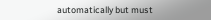automatically but must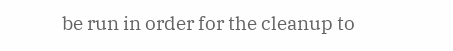be run in order for the cleanup to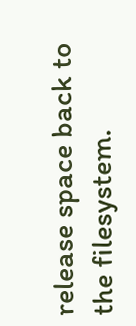release space back to the filesystem.